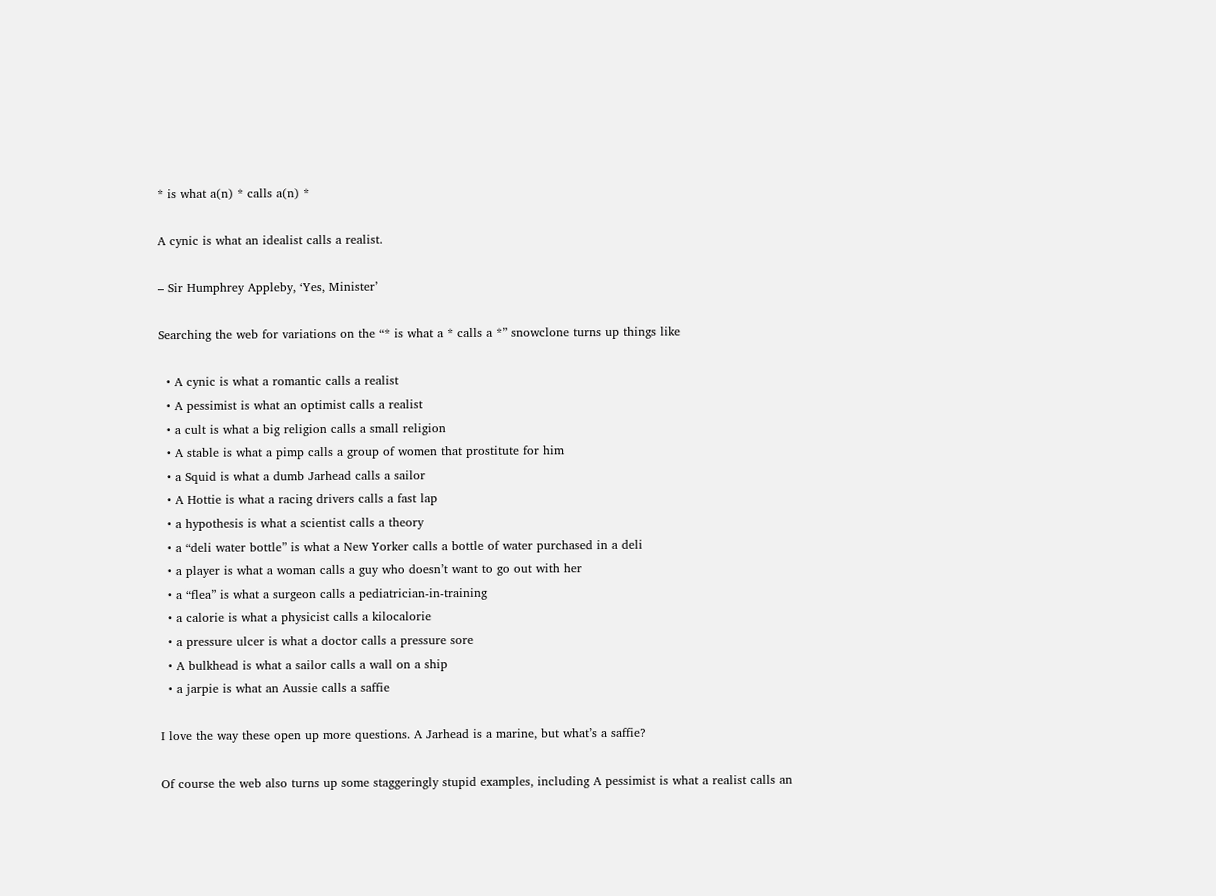* is what a(n) * calls a(n) *

A cynic is what an idealist calls a realist.

– Sir Humphrey Appleby, ‘Yes, Minister’

Searching the web for variations on the “* is what a * calls a *” snowclone turns up things like

  • A cynic is what a romantic calls a realist
  • A pessimist is what an optimist calls a realist
  • a cult is what a big religion calls a small religion
  • A stable is what a pimp calls a group of women that prostitute for him
  • a Squid is what a dumb Jarhead calls a sailor
  • A Hottie is what a racing drivers calls a fast lap
  • a hypothesis is what a scientist calls a theory
  • a “deli water bottle” is what a New Yorker calls a bottle of water purchased in a deli
  • a player is what a woman calls a guy who doesn’t want to go out with her
  • a “flea” is what a surgeon calls a pediatrician-in-training
  • a calorie is what a physicist calls a kilocalorie
  • a pressure ulcer is what a doctor calls a pressure sore
  • A bulkhead is what a sailor calls a wall on a ship
  • a jarpie is what an Aussie calls a saffie

I love the way these open up more questions. A Jarhead is a marine, but what’s a saffie?

Of course the web also turns up some staggeringly stupid examples, including A pessimist is what a realist calls an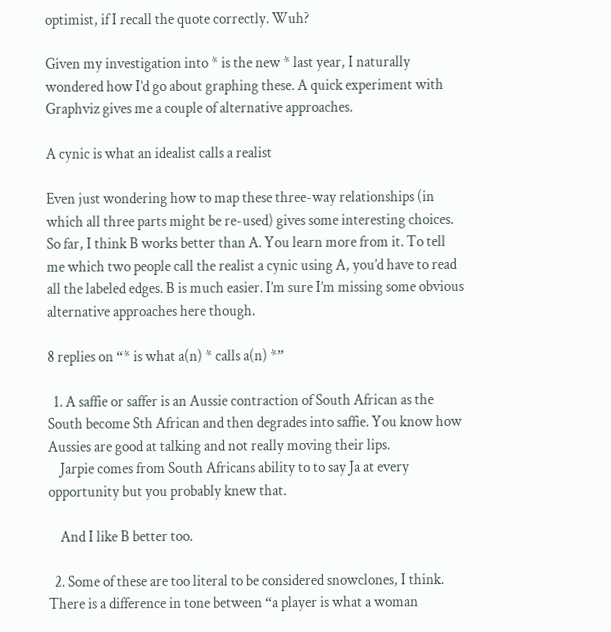optimist, if I recall the quote correctly. Wuh?

Given my investigation into * is the new * last year, I naturally wondered how I’d go about graphing these. A quick experiment with Graphviz gives me a couple of alternative approaches.

A cynic is what an idealist calls a realist

Even just wondering how to map these three-way relationships (in which all three parts might be re-used) gives some interesting choices. So far, I think B works better than A. You learn more from it. To tell me which two people call the realist a cynic using A, you’d have to read all the labeled edges. B is much easier. I’m sure I’m missing some obvious alternative approaches here though.

8 replies on “* is what a(n) * calls a(n) *”

  1. A saffie or saffer is an Aussie contraction of South African as the South become Sth African and then degrades into saffie. You know how Aussies are good at talking and not really moving their lips.
    Jarpie comes from South Africans ability to to say Ja at every opportunity but you probably knew that.

    And I like B better too.

  2. Some of these are too literal to be considered snowclones, I think. There is a difference in tone between “a player is what a woman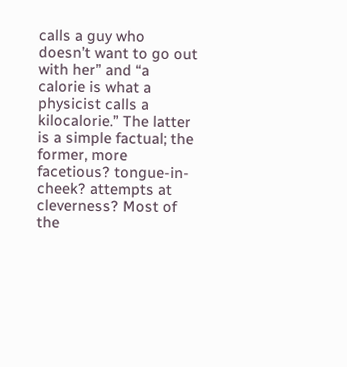calls a guy who doesn’t want to go out with her” and “a calorie is what a physicist calls a kilocalorie.” The latter is a simple factual; the former, more facetious? tongue-in-cheek? attempts at cleverness? Most of the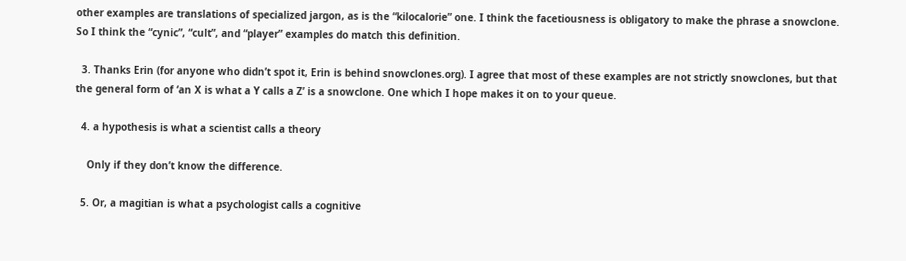other examples are translations of specialized jargon, as is the “kilocalorie” one. I think the facetiousness is obligatory to make the phrase a snowclone. So I think the “cynic”, “cult”, and “player” examples do match this definition.

  3. Thanks Erin (for anyone who didn’t spot it, Erin is behind snowclones.org). I agree that most of these examples are not strictly snowclones, but that the general form of ‘an X is what a Y calls a Z’ is a snowclone. One which I hope makes it on to your queue.

  4. a hypothesis is what a scientist calls a theory

    Only if they don’t know the difference.

  5. Or, a magitian is what a psychologist calls a cognitive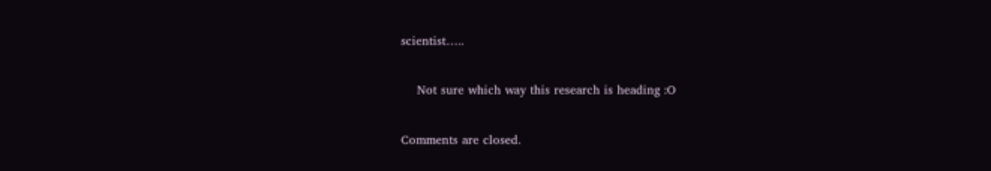scientist…..

    Not sure which way this research is heading :O

Comments are closed.